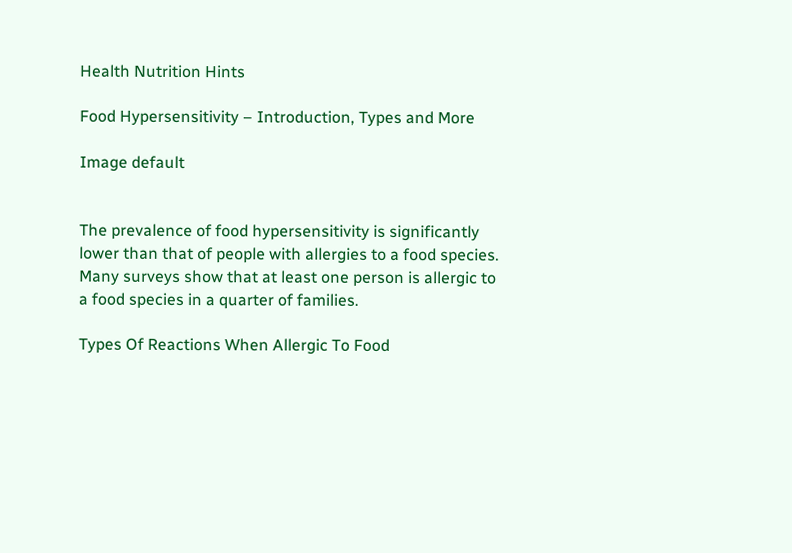Health Nutrition Hints

Food Hypersensitivity – Introduction, Types and More

Image default


The prevalence of food hypersensitivity is significantly lower than that of people with allergies to a food species. Many surveys show that at least one person is allergic to a food species in a quarter of families.

Types Of Reactions When Allergic To Food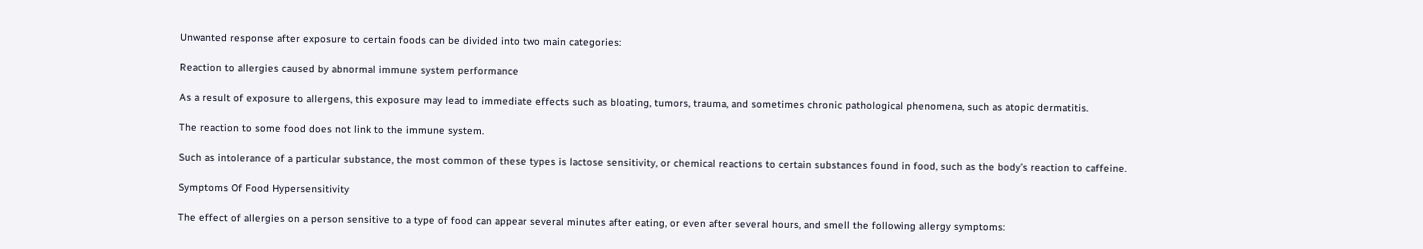Unwanted response after exposure to certain foods can be divided into two main categories:

Reaction to allergies caused by abnormal immune system performance

As a result of exposure to allergens, this exposure may lead to immediate effects such as bloating, tumors, trauma, and sometimes chronic pathological phenomena, such as atopic dermatitis.

The reaction to some food does not link to the immune system.

Such as intolerance of a particular substance, the most common of these types is lactose sensitivity, or chemical reactions to certain substances found in food, such as the body’s reaction to caffeine.

Symptoms Of Food Hypersensitivity

The effect of allergies on a person sensitive to a type of food can appear several minutes after eating, or even after several hours, and smell the following allergy symptoms: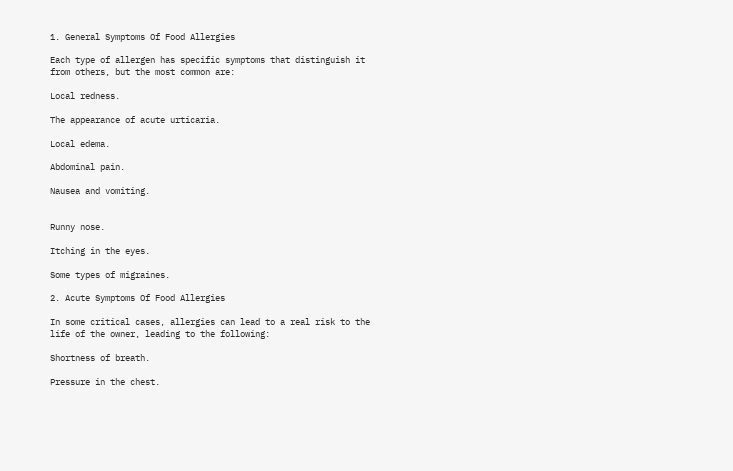1. General Symptoms Of Food Allergies

Each type of allergen has specific symptoms that distinguish it from others, but the most common are:

Local redness.

The appearance of acute urticaria.

Local edema.

Abdominal pain.

Nausea and vomiting.


Runny nose.

Itching in the eyes.

Some types of migraines.

2. Acute Symptoms Of Food Allergies

In some critical cases, allergies can lead to a real risk to the life of the owner, leading to the following:

Shortness of breath.

Pressure in the chest.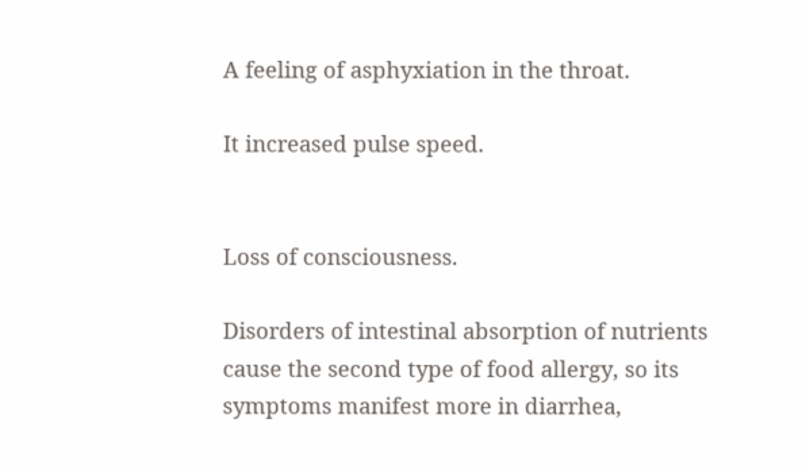A feeling of asphyxiation in the throat.

It increased pulse speed.


Loss of consciousness.

Disorders of intestinal absorption of nutrients cause the second type of food allergy, so its symptoms manifest more in diarrhea,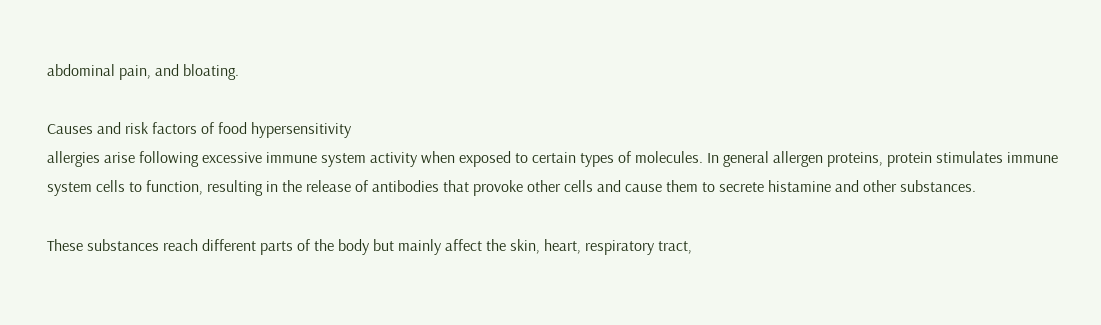abdominal pain, and bloating.

Causes and risk factors of food hypersensitivity
allergies arise following excessive immune system activity when exposed to certain types of molecules. In general allergen proteins, protein stimulates immune system cells to function, resulting in the release of antibodies that provoke other cells and cause them to secrete histamine and other substances.

These substances reach different parts of the body but mainly affect the skin, heart, respiratory tract,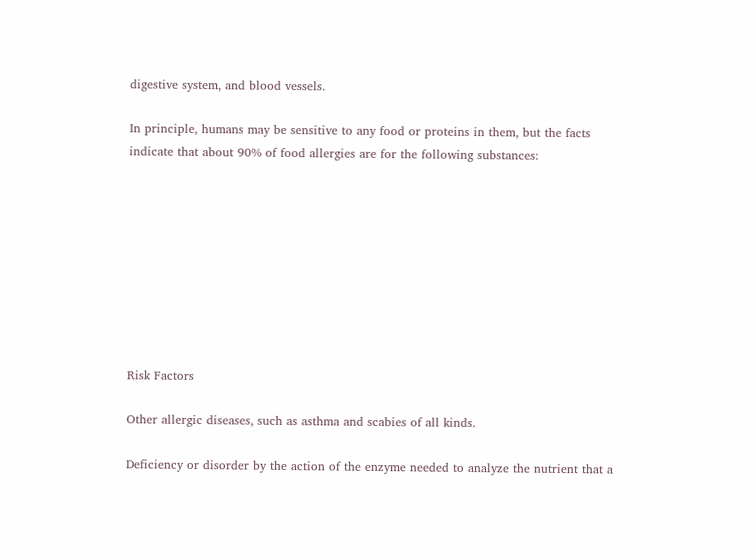digestive system, and blood vessels.

In principle, humans may be sensitive to any food or proteins in them, but the facts indicate that about 90% of food allergies are for the following substances:









Risk Factors

Other allergic diseases, such as asthma and scabies of all kinds.

Deficiency or disorder by the action of the enzyme needed to analyze the nutrient that a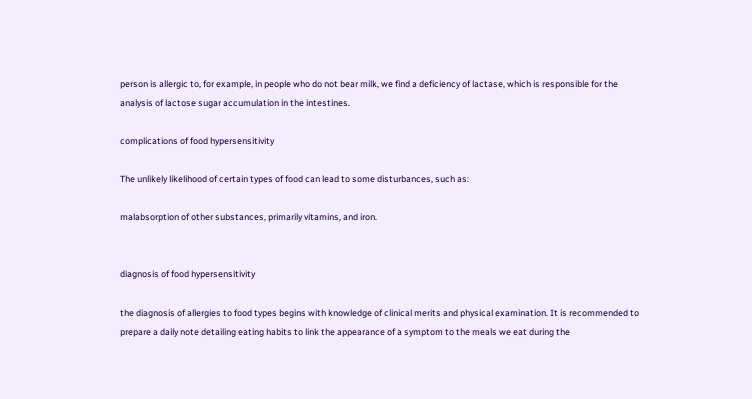person is allergic to, for example, in people who do not bear milk, we find a deficiency of lactase, which is responsible for the analysis of lactose sugar accumulation in the intestines.

complications of food hypersensitivity

The unlikely likelihood of certain types of food can lead to some disturbances, such as:

malabsorption of other substances, primarily vitamins, and iron.


diagnosis of food hypersensitivity

the diagnosis of allergies to food types begins with knowledge of clinical merits and physical examination. It is recommended to prepare a daily note detailing eating habits to link the appearance of a symptom to the meals we eat during the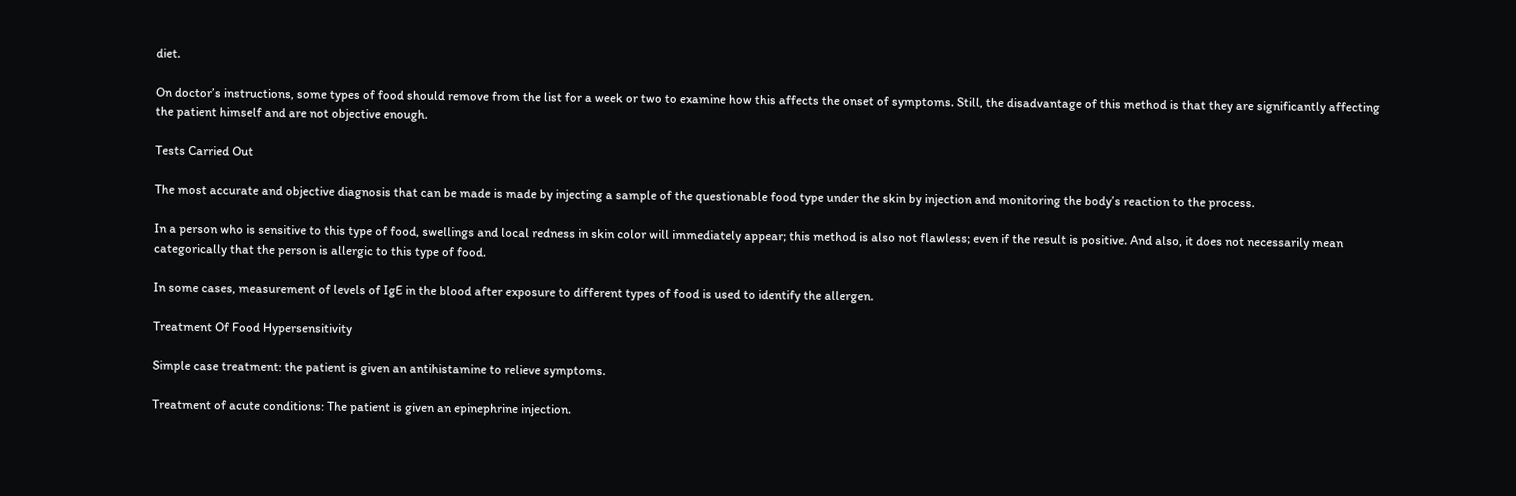diet.

On doctor’s instructions, some types of food should remove from the list for a week or two to examine how this affects the onset of symptoms. Still, the disadvantage of this method is that they are significantly affecting the patient himself and are not objective enough.

Tests Carried Out

The most accurate and objective diagnosis that can be made is made by injecting a sample of the questionable food type under the skin by injection and monitoring the body’s reaction to the process.

In a person who is sensitive to this type of food, swellings and local redness in skin color will immediately appear; this method is also not flawless; even if the result is positive. And also, it does not necessarily mean categorically that the person is allergic to this type of food.

In some cases, measurement of levels of IgE in the blood after exposure to different types of food is used to identify the allergen.

Treatment Of Food Hypersensitivity

Simple case treatment: the patient is given an antihistamine to relieve symptoms.

Treatment of acute conditions: The patient is given an epinephrine injection.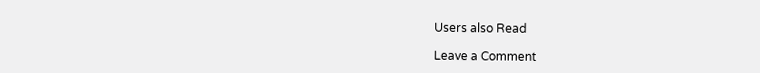Users also Read

Leave a Comment